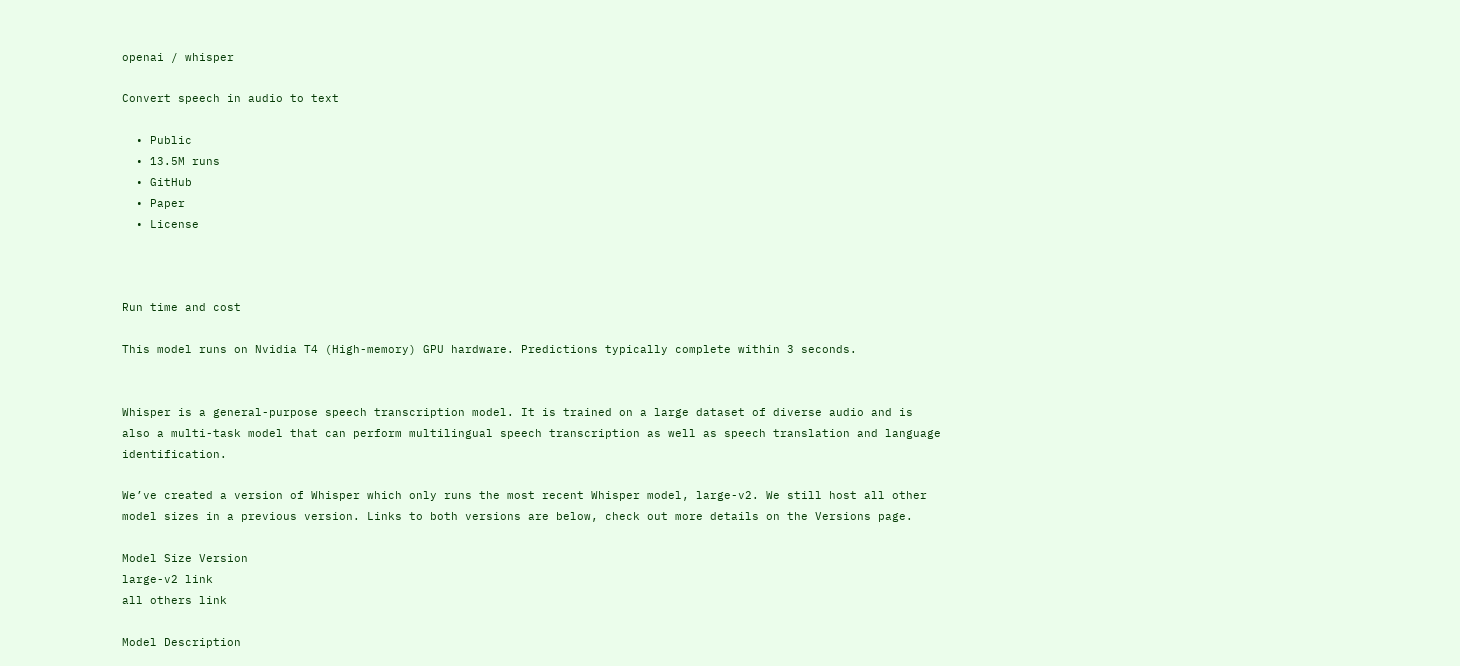openai / whisper

Convert speech in audio to text

  • Public
  • 13.5M runs
  • GitHub
  • Paper
  • License



Run time and cost

This model runs on Nvidia T4 (High-memory) GPU hardware. Predictions typically complete within 3 seconds.


Whisper is a general-purpose speech transcription model. It is trained on a large dataset of diverse audio and is also a multi-task model that can perform multilingual speech transcription as well as speech translation and language identification.

We’ve created a version of Whisper which only runs the most recent Whisper model, large-v2. We still host all other model sizes in a previous version. Links to both versions are below, check out more details on the Versions page.

Model Size Version
large-v2 link
all others link

Model Description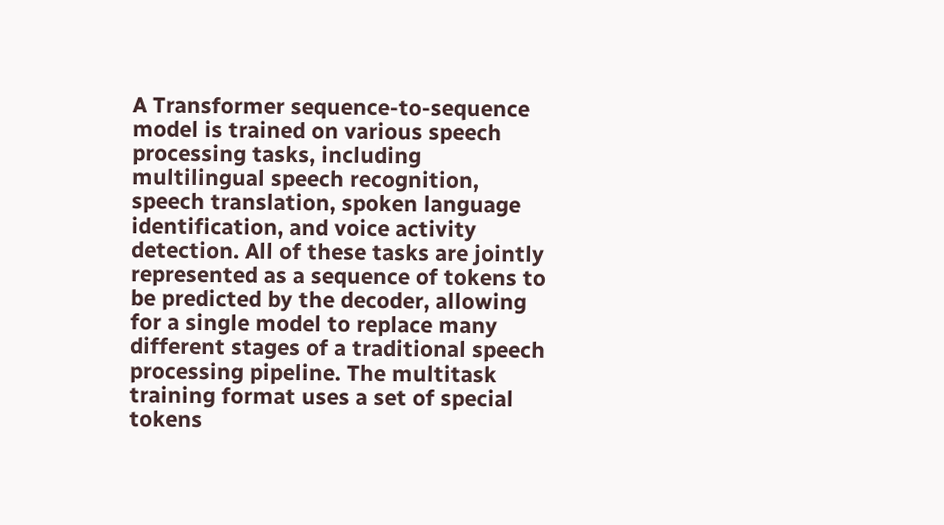A Transformer sequence-to-sequence model is trained on various speech processing tasks, including multilingual speech recognition, speech translation, spoken language identification, and voice activity detection. All of these tasks are jointly represented as a sequence of tokens to be predicted by the decoder, allowing for a single model to replace many different stages of a traditional speech processing pipeline. The multitask training format uses a set of special tokens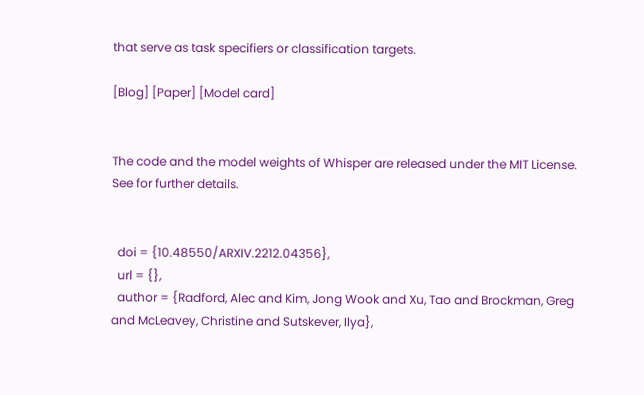that serve as task specifiers or classification targets.

[Blog] [Paper] [Model card]


The code and the model weights of Whisper are released under the MIT License. See for further details.


  doi = {10.48550/ARXIV.2212.04356},
  url = {},
  author = {Radford, Alec and Kim, Jong Wook and Xu, Tao and Brockman, Greg and McLeavey, Christine and Sutskever, Ilya},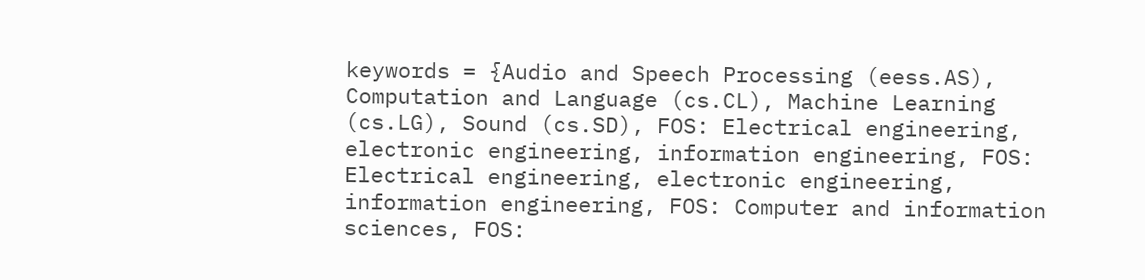keywords = {Audio and Speech Processing (eess.AS), Computation and Language (cs.CL), Machine Learning (cs.LG), Sound (cs.SD), FOS: Electrical engineering, electronic engineering, information engineering, FOS: Electrical engineering, electronic engineering, information engineering, FOS: Computer and information sciences, FOS: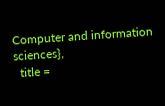Computer and information sciences},
  title =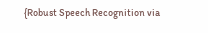{Robust Speech Recognition via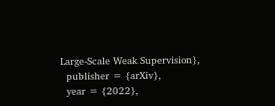Large-Scale Weak Supervision},
  publisher = {arXiv},
  year = {2022},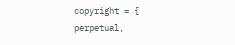copyright = { perpetual,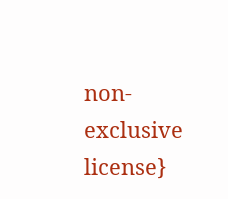non-exclusive license}